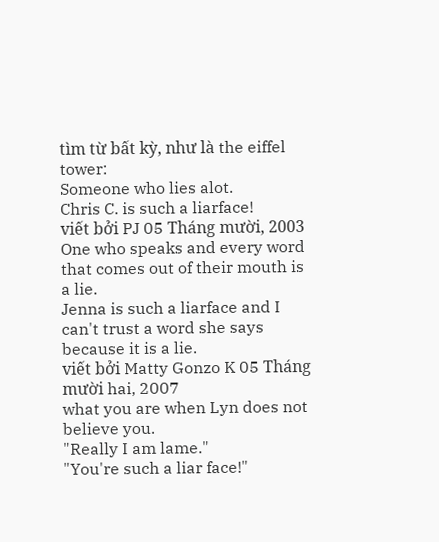tìm từ bất kỳ, như là the eiffel tower:
Someone who lies alot.
Chris C. is such a liarface!
viết bởi PJ 05 Tháng mười, 2003
One who speaks and every word that comes out of their mouth is a lie.
Jenna is such a liarface and I can't trust a word she says because it is a lie.
viết bởi Matty Gonzo K 05 Tháng mười hai, 2007
what you are when Lyn does not believe you.
"Really I am lame."
"You're such a liar face!"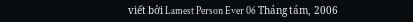viết bởi Lamest Person Ever 06 Tháng tám, 2006